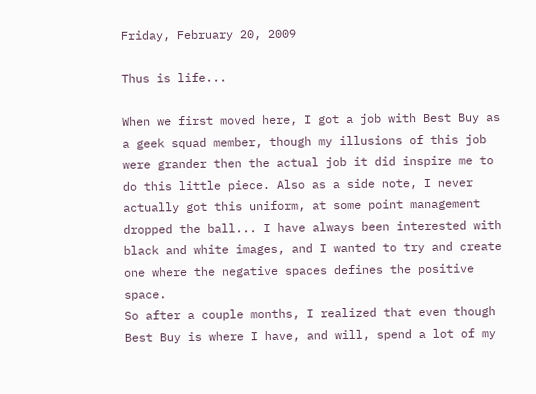Friday, February 20, 2009

Thus is life...

When we first moved here, I got a job with Best Buy as a geek squad member, though my illusions of this job were grander then the actual job it did inspire me to do this little piece. Also as a side note, I never actually got this uniform, at some point management dropped the ball... I have always been interested with black and white images, and I wanted to try and create one where the negative spaces defines the positive space.
So after a couple months, I realized that even though Best Buy is where I have, and will, spend a lot of my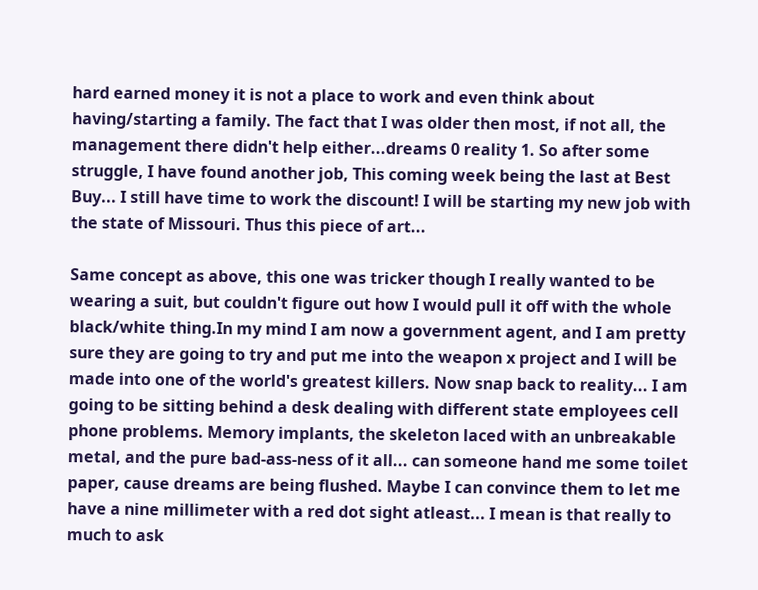hard earned money it is not a place to work and even think about having/starting a family. The fact that I was older then most, if not all, the management there didn't help either...dreams 0 reality 1. So after some struggle, I have found another job, This coming week being the last at Best Buy... I still have time to work the discount! I will be starting my new job with the state of Missouri. Thus this piece of art...

Same concept as above, this one was tricker though I really wanted to be wearing a suit, but couldn't figure out how I would pull it off with the whole black/white thing.In my mind I am now a government agent, and I am pretty sure they are going to try and put me into the weapon x project and I will be made into one of the world's greatest killers. Now snap back to reality... I am going to be sitting behind a desk dealing with different state employees cell phone problems. Memory implants, the skeleton laced with an unbreakable metal, and the pure bad-ass-ness of it all... can someone hand me some toilet paper, cause dreams are being flushed. Maybe I can convince them to let me have a nine millimeter with a red dot sight atleast... I mean is that really to much to ask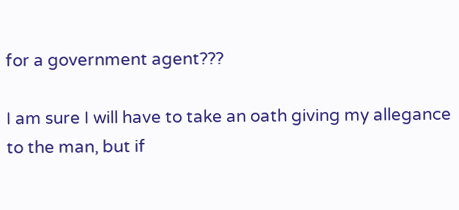for a government agent???

I am sure I will have to take an oath giving my allegance to the man, but if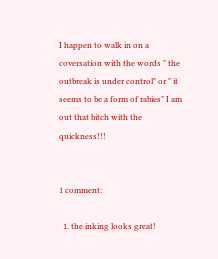I happen to walk in on a coversation with the words " the outbreak is under control" or " it seems to be a form of rabies" I am out that bitch with the quickness!!!


1 comment:

  1. the inking looks great!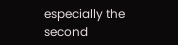especially the second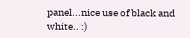panel...nice use of black and white.. :)